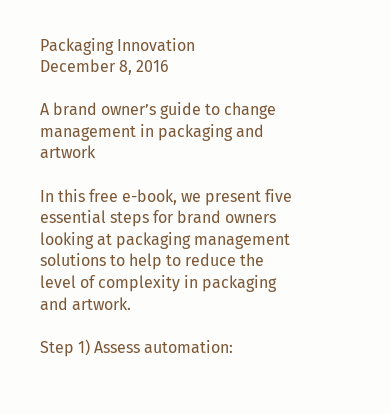Packaging Innovation
December 8, 2016

A brand owner’s guide to change management in packaging and artwork

In this free e-book, we present five essential steps for brand owners looking at packaging management solutions to help to reduce the level of complexity in packaging and artwork.

Step 1) Assess automation: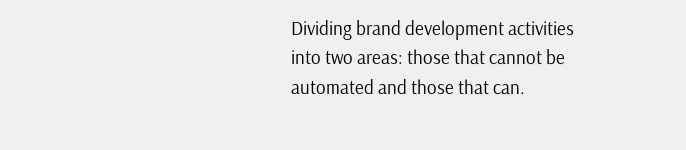Dividing brand development activities into two areas: those that cannot be automated and those that can.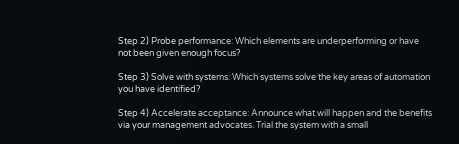Step 2) Probe performance: Which elements are underperforming or have not been given enough focus?

Step 3) Solve with systems: Which systems solve the key areas of automation you have identified?

Step 4) Accelerate acceptance: Announce what will happen and the benefits via your management advocates. Trial the system with a small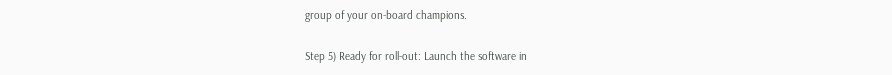group of your on-board champions.

Step 5) Ready for roll-out: Launch the software in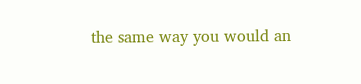the same way you would an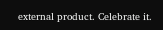external product. Celebrate it.